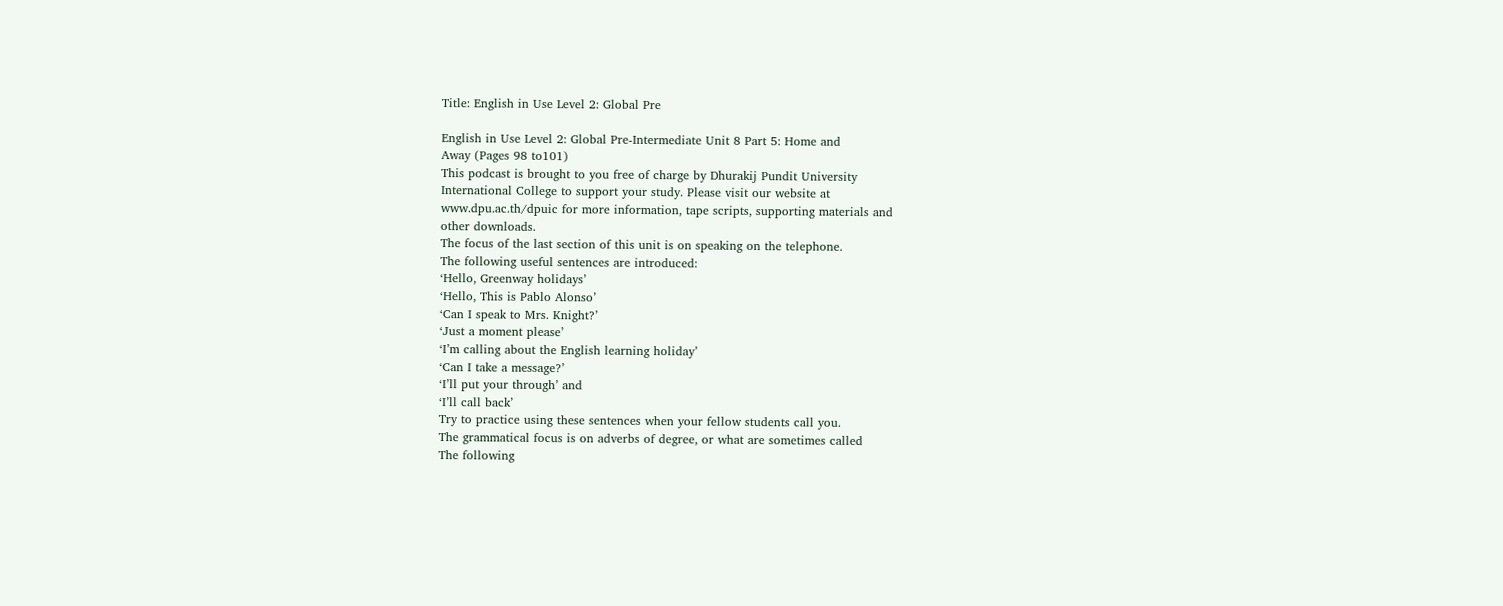Title: English in Use Level 2: Global Pre

English in Use Level 2: Global Pre-Intermediate Unit 8 Part 5: Home and
Away (Pages 98 to101)
This podcast is brought to you free of charge by Dhurakij Pundit University
International College to support your study. Please visit our website at
www.dpu.ac.th/dpuic for more information, tape scripts, supporting materials and
other downloads.
The focus of the last section of this unit is on speaking on the telephone.
The following useful sentences are introduced:
‘Hello, Greenway holidays’
‘Hello, This is Pablo Alonso’
‘Can I speak to Mrs. Knight?’
‘Just a moment please’
‘I’m calling about the English learning holiday’
‘Can I take a message?’
‘I’ll put your through’ and
‘I’ll call back’
Try to practice using these sentences when your fellow students call you.
The grammatical focus is on adverbs of degree, or what are sometimes called
The following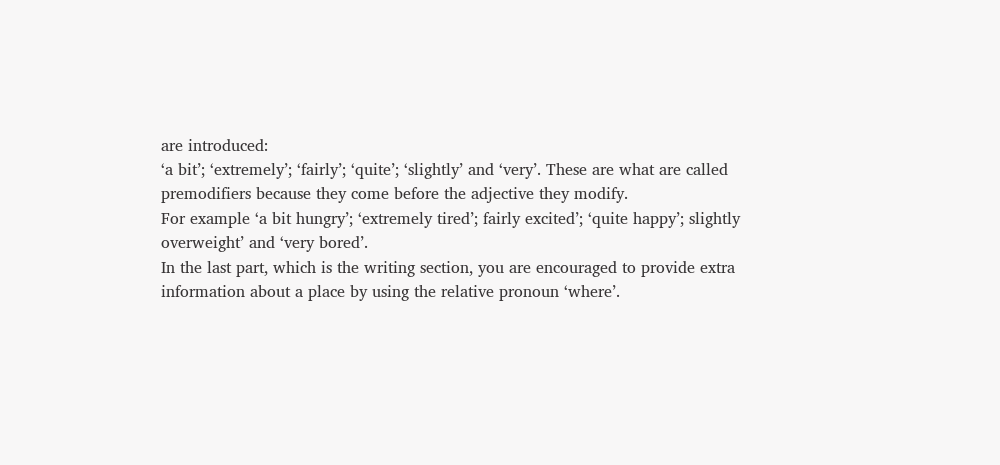are introduced:
‘a bit’; ‘extremely’; ‘fairly’; ‘quite’; ‘slightly’ and ‘very’. These are what are called premodifiers because they come before the adjective they modify.
For example ‘a bit hungry’; ‘extremely tired’; fairly excited’; ‘quite happy’; slightly
overweight’ and ‘very bored’.
In the last part, which is the writing section, you are encouraged to provide extra
information about a place by using the relative pronoun ‘where’.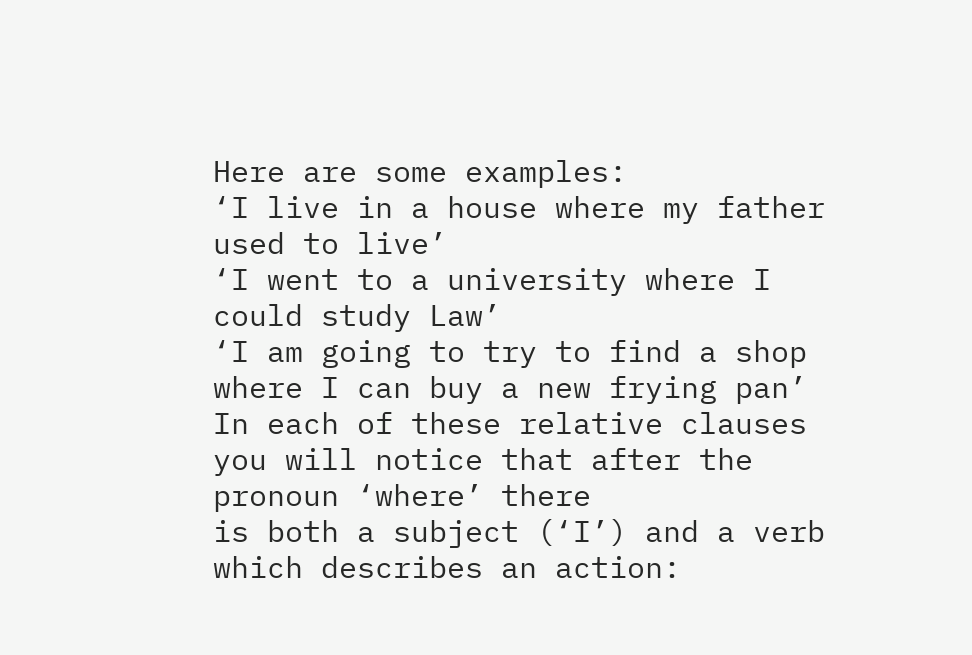Here are some examples:
‘I live in a house where my father used to live’
‘I went to a university where I could study Law’
‘I am going to try to find a shop where I can buy a new frying pan’
In each of these relative clauses you will notice that after the pronoun ‘where’ there
is both a subject (‘I’) and a verb which describes an action: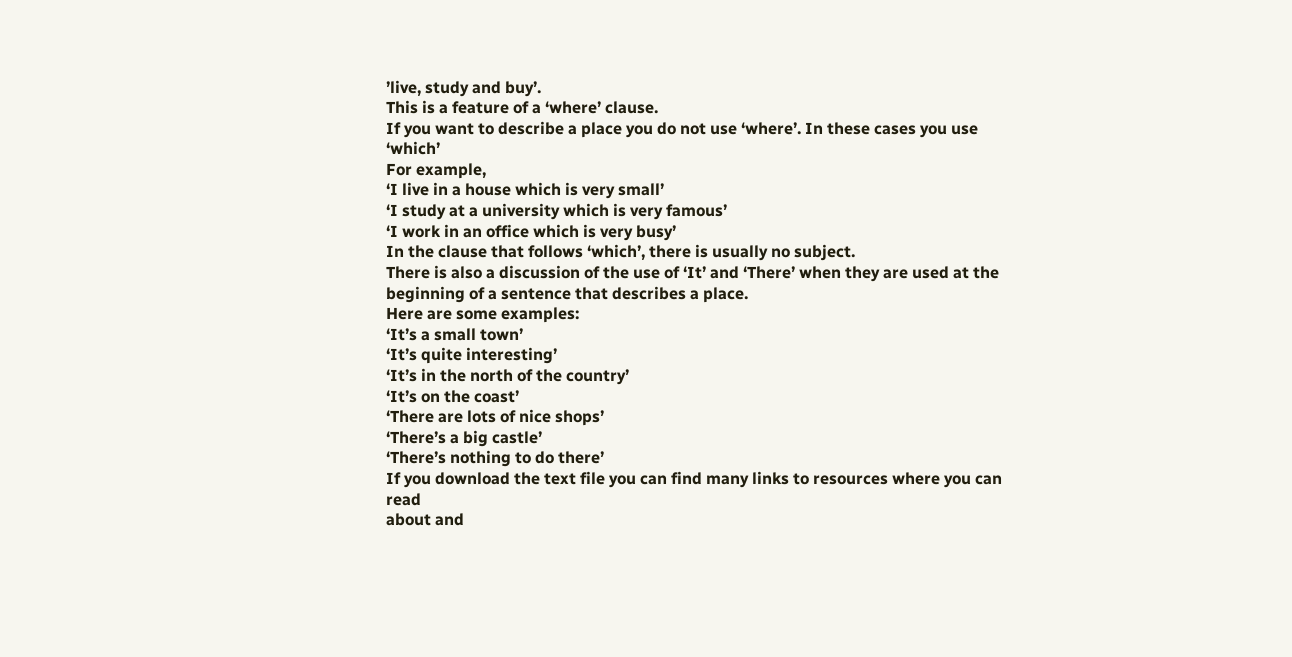’live, study and buy’.
This is a feature of a ‘where’ clause.
If you want to describe a place you do not use ‘where’. In these cases you use ‘which’
For example,
‘I live in a house which is very small’
‘I study at a university which is very famous’
‘I work in an office which is very busy’
In the clause that follows ‘which’, there is usually no subject.
There is also a discussion of the use of ‘It’ and ‘There’ when they are used at the
beginning of a sentence that describes a place.
Here are some examples:
‘It’s a small town’
‘It’s quite interesting’
‘It’s in the north of the country’
‘It’s on the coast’
‘There are lots of nice shops’
‘There’s a big castle’
‘There’s nothing to do there’
If you download the text file you can find many links to resources where you can read
about and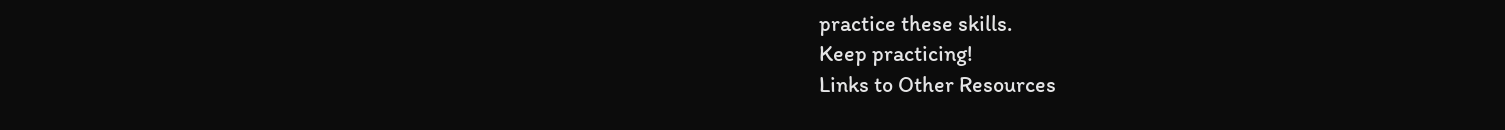practice these skills.
Keep practicing!
Links to Other Resources